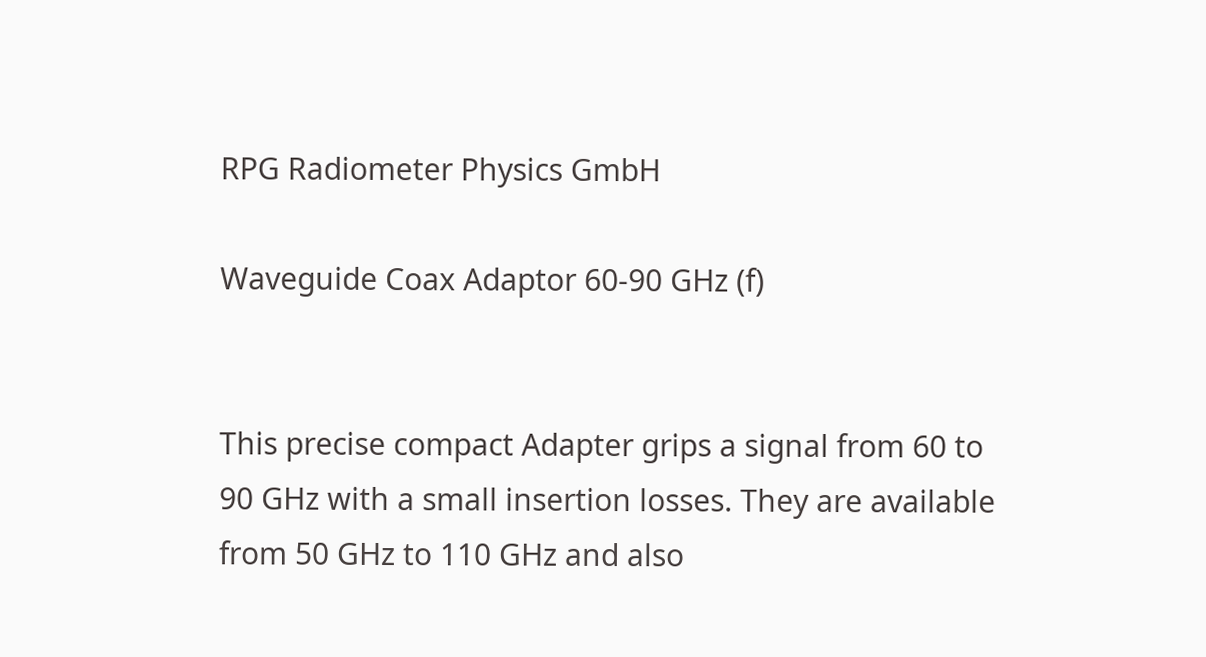RPG Radiometer Physics GmbH

Waveguide Coax Adaptor 60-90 GHz (f)


This precise compact Adapter grips a signal from 60 to 90 GHz with a small insertion losses. They are available from 50 GHz to 110 GHz and also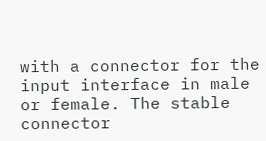with a connector for the input interface in male or female. The stable connector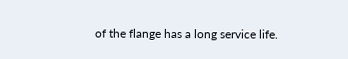of the flange has a long service life.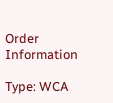Order Information

Type: WCA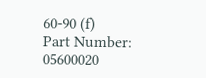60-90 (f)
Part Number: 05600020